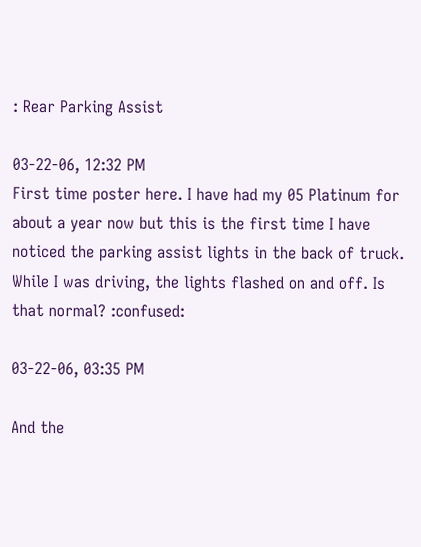: Rear Parking Assist

03-22-06, 12:32 PM
First time poster here. I have had my 05 Platinum for about a year now but this is the first time I have noticed the parking assist lights in the back of truck. While I was driving, the lights flashed on and off. Is that normal? :confused:

03-22-06, 03:35 PM

And the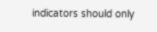indicators should only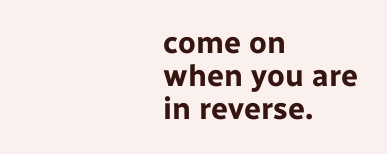come on when you are in reverse.